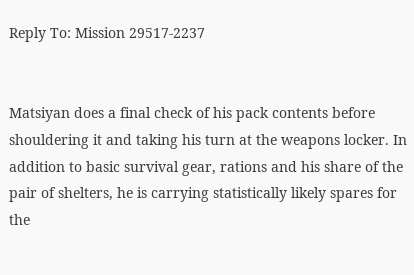Reply To: Mission 29517-2237


Matsiyan does a final check of his pack contents before shouldering it and taking his turn at the weapons locker. In addition to basic survival gear, rations and his share of the pair of shelters, he is carrying statistically likely spares for the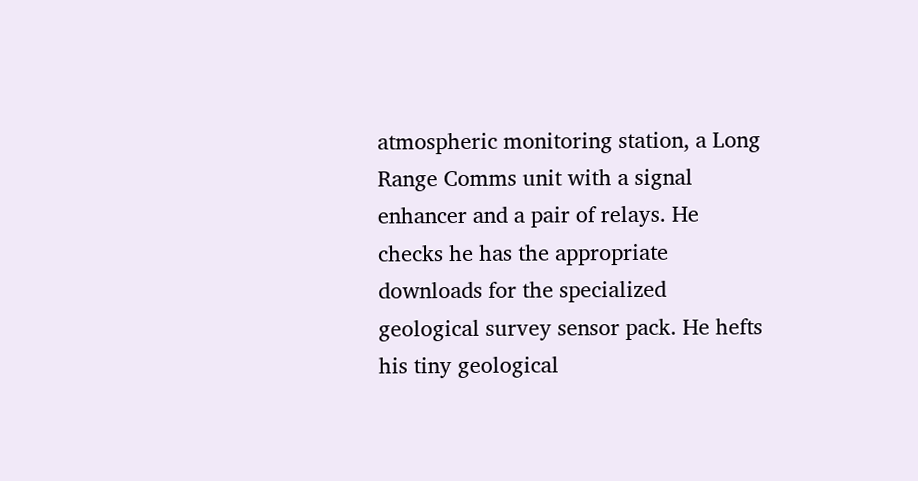atmospheric monitoring station, a Long Range Comms unit with a signal enhancer and a pair of relays. He checks he has the appropriate downloads for the specialized geological survey sensor pack. He hefts his tiny geological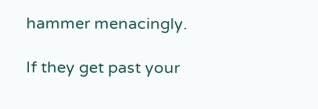hammer menacingly.

If they get past your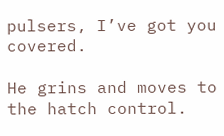pulsers, I’ve got you covered.

He grins and moves to the hatch control.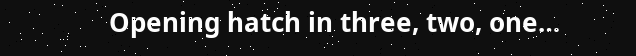Opening hatch in three, two, one…